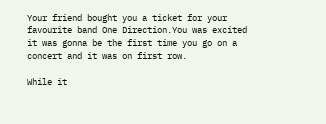Your friend bought you a ticket for your favourite band One Direction.You was excited it was gonna be the first time you go on a concert and it was on first row.

While it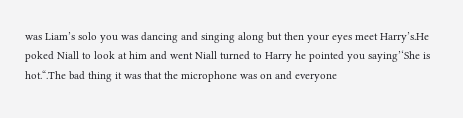was Liam’s solo you was dancing and singing along but then your eyes meet Harry’s.He poked Niall to look at him and went Niall turned to Harry he pointed you saying’‘She is hot.“.The bad thing it was that the microphone was on and everyone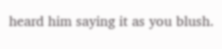heard him saying it as you blush.